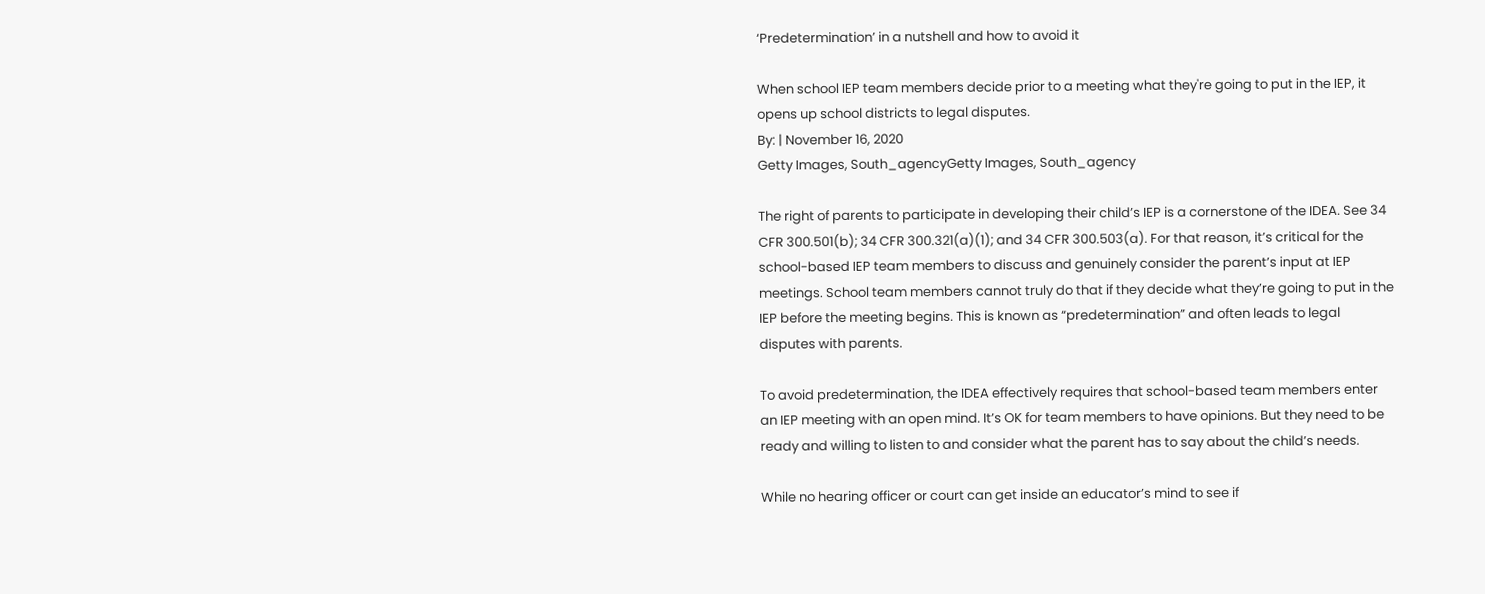‘Predetermination’ in a nutshell and how to avoid it

When school IEP team members decide prior to a meeting what they're going to put in the IEP, it opens up school districts to legal disputes.
By: | November 16, 2020
Getty Images, South_agencyGetty Images, South_agency

The right of parents to participate in developing their child’s IEP is a cornerstone of the IDEA. See 34 CFR 300.501(b); 34 CFR 300.321(a)(1); and 34 CFR 300.503(a). For that reason, it’s critical for the school-based IEP team members to discuss and genuinely consider the parent’s input at IEP meetings. School team members cannot truly do that if they decide what they’re going to put in the IEP before the meeting begins. This is known as “predetermination” and often leads to legal disputes with parents.

To avoid predetermination, the IDEA effectively requires that school-based team members enter an IEP meeting with an open mind. It’s OK for team members to have opinions. But they need to be ready and willing to listen to and consider what the parent has to say about the child’s needs.

While no hearing officer or court can get inside an educator’s mind to see if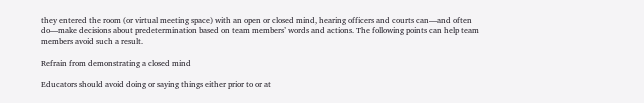they entered the room (or virtual meeting space) with an open or closed mind, hearing officers and courts can—and often do—make decisions about predetermination based on team members’ words and actions. The following points can help team members avoid such a result.

Refrain from demonstrating a closed mind

Educators should avoid doing or saying things either prior to or at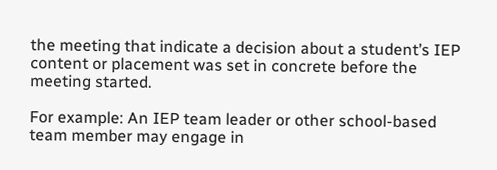the meeting that indicate a decision about a student’s IEP content or placement was set in concrete before the meeting started.

For example: An IEP team leader or other school-based team member may engage in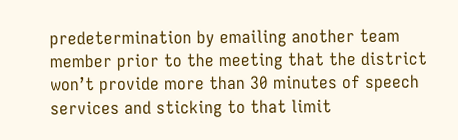predetermination by emailing another team member prior to the meeting that the district won’t provide more than 30 minutes of speech services and sticking to that limit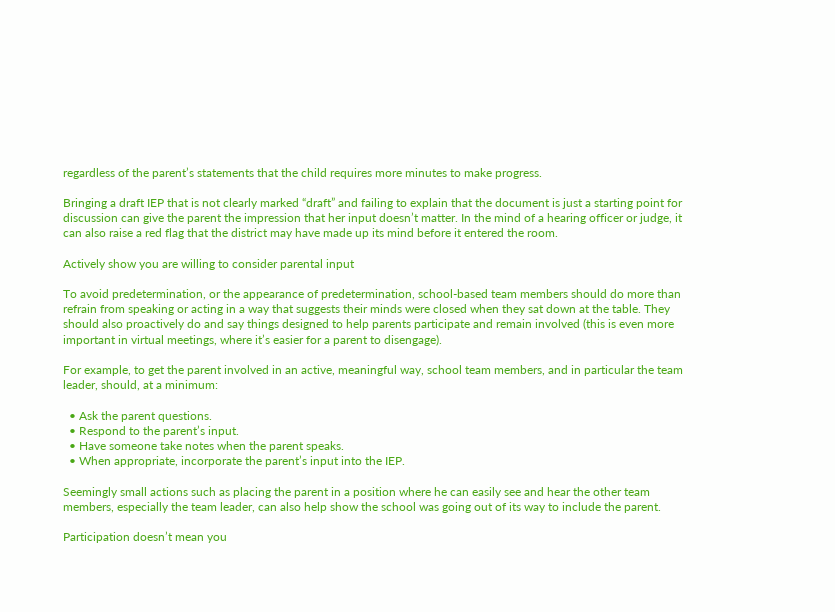regardless of the parent’s statements that the child requires more minutes to make progress.

Bringing a draft IEP that is not clearly marked “draft” and failing to explain that the document is just a starting point for discussion can give the parent the impression that her input doesn’t matter. In the mind of a hearing officer or judge, it can also raise a red flag that the district may have made up its mind before it entered the room.

Actively show you are willing to consider parental input

To avoid predetermination, or the appearance of predetermination, school-based team members should do more than refrain from speaking or acting in a way that suggests their minds were closed when they sat down at the table. They should also proactively do and say things designed to help parents participate and remain involved (this is even more important in virtual meetings, where it’s easier for a parent to disengage).

For example, to get the parent involved in an active, meaningful way, school team members, and in particular the team leader, should, at a minimum:

  • Ask the parent questions.
  • Respond to the parent’s input.
  • Have someone take notes when the parent speaks.
  • When appropriate, incorporate the parent’s input into the IEP.

Seemingly small actions such as placing the parent in a position where he can easily see and hear the other team members, especially the team leader, can also help show the school was going out of its way to include the parent.

Participation doesn’t mean you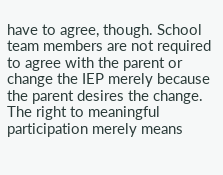have to agree, though. School team members are not required to agree with the parent or change the IEP merely because the parent desires the change. The right to meaningful participation merely means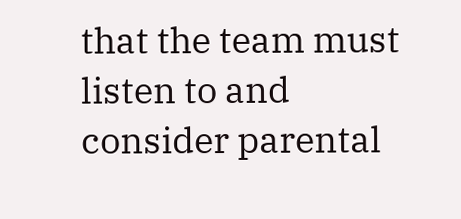that the team must listen to and consider parental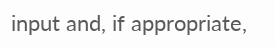input and, if appropriate,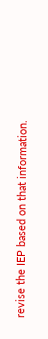revise the IEP based on that information.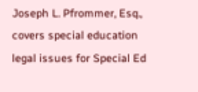Joseph L. Pfrommer, Esq., covers special education legal issues for Special Ed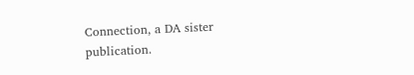Connection, a DA sister publication.